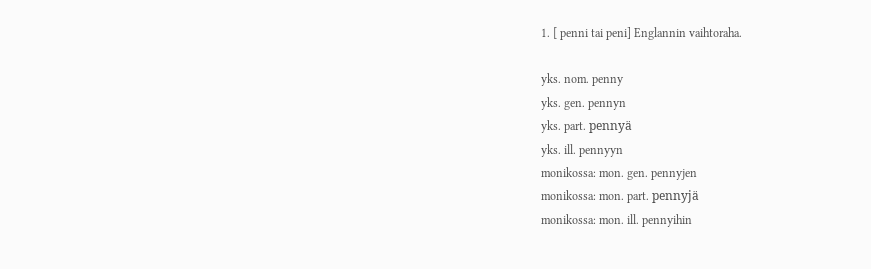1. [ penni tai peni] Englannin vaihtoraha.

yks. nom. penny
yks. gen. pennyn
yks. part. pennyä
yks. ill. pennyyn
monikossa: mon. gen. pennyjen
monikossa: mon. part. pennyjä
monikossa: mon. ill. pennyihin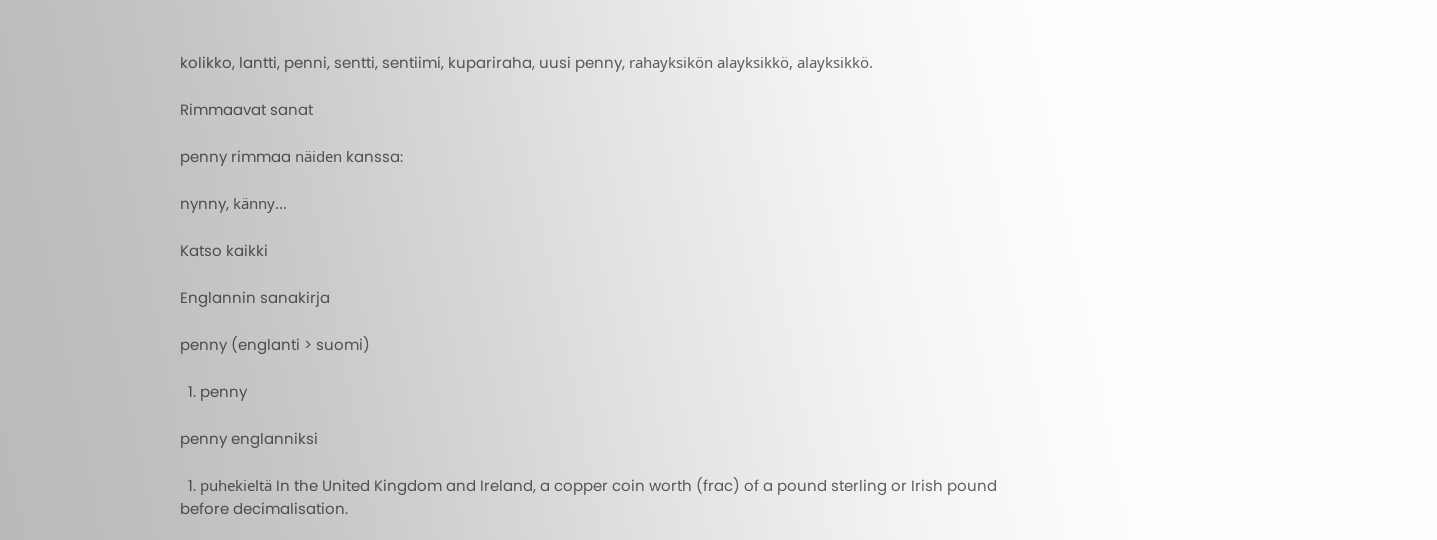kolikko, lantti, penni, sentti, sentiimi, kupariraha, uusi penny, rahayksikön alayksikkö, alayksikkö.

Rimmaavat sanat

penny rimmaa näiden kanssa:

nynny, känny...

Katso kaikki

Englannin sanakirja

penny (englanti > suomi)

  1. penny

penny englanniksi

  1. puhekieltä In the United Kingdom and Ireland, a copper coin worth (frac) of a pound sterling or Irish pound before decimalisation.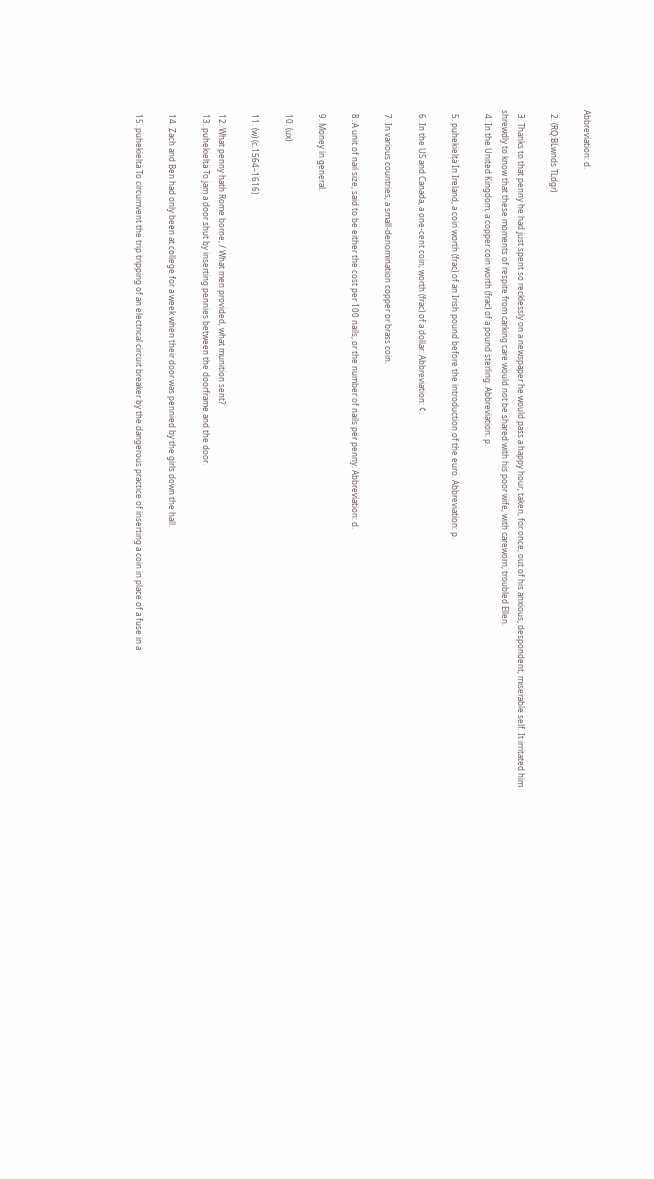Abbreviation: d.

  2. (RQ:BLwnds TLdgr)

  3. Thanks to that penny he had just spent so recklessly on a newspaper he would pass a happy hour, taken, for once, out of his anxious, despondent, miserable self. It irritated him shrewdly to know that these moments of respite from carking care would not be shared with his poor wife, with careworn, troubled Ellen.
  4. In the United Kingdom, a copper coin worth (frac) of a pound sterling. Abbreviation: p.

  5. puhekieltä In Ireland, a coin worth (frac) of an Irish pound before the introduction of the euro. Abbreviation: p.

  6. In the US and Canada, a one-cent coin, worth (frac) of a dollar. Abbreviation: ¢.

  7. In various countries, a small-denomination copper or brass coin.

  8. A unit of nail size, said to be either the cost per 100 nails, or the number of nails per penny. Abbreviation: d.

  9. Money in general.

  10. (ux)

  11. (w) (c.1564–1616)

  12. What penny hath Rome borne, / What men provided, what munition sent?
  13. puhekieltä To jam a door shut by inserting pennies between the doorframe and the door.

  14. Zach and Ben had only been at college for a week when their door was pennied by the girls down the hall.

  15. puhekieltä To circumvent the trip tripping of an electrical circuit breaker by the dangerous practice of inserting a coin in place of a fuse in a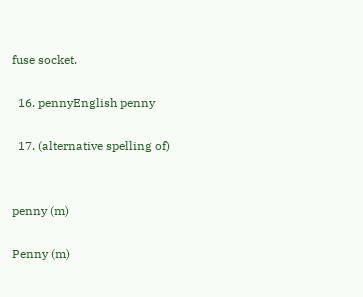fuse socket.

  16. pennyEnglish penny

  17. (alternative spelling of)


penny (m)

Penny (m)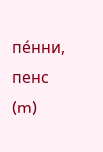пе́нни, пенс (m)